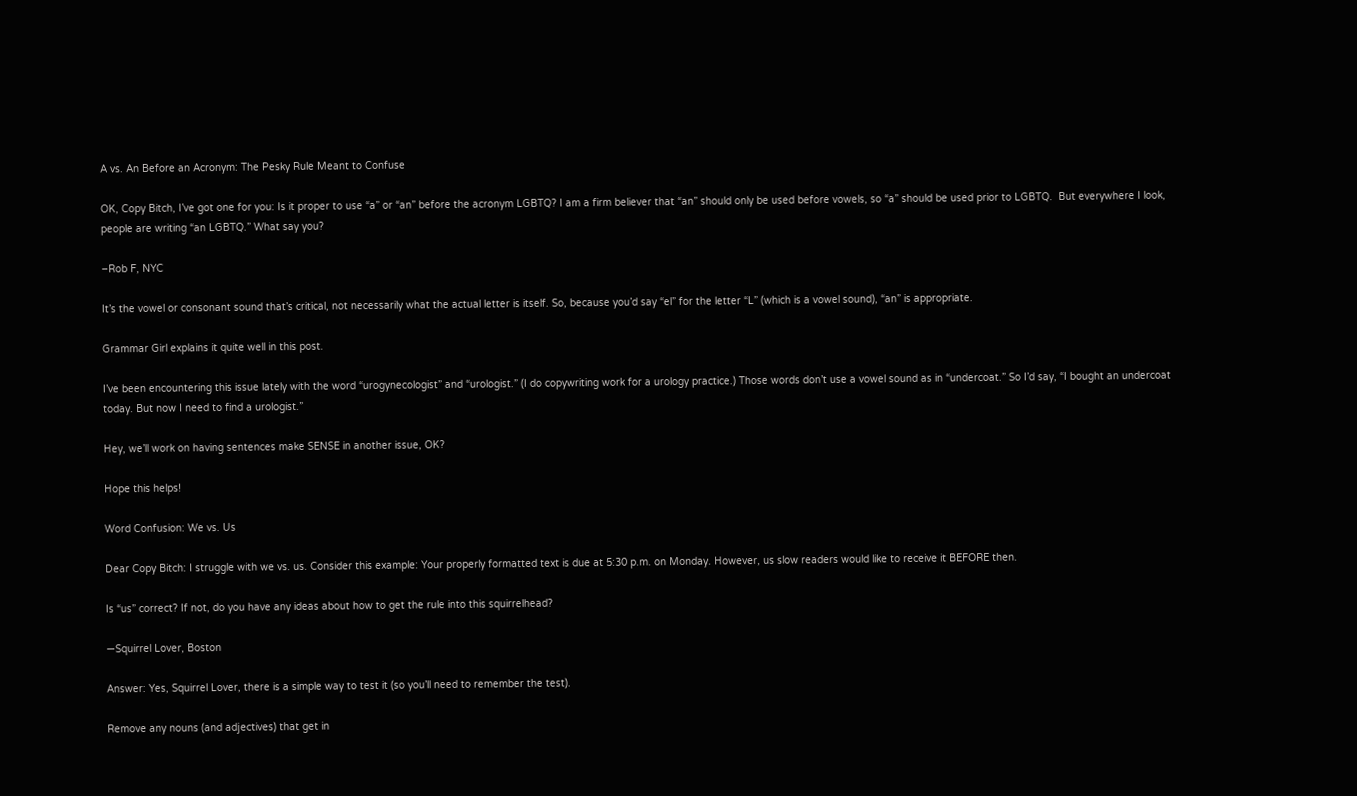A vs. An Before an Acronym: The Pesky Rule Meant to Confuse

OK, Copy Bitch, I’ve got one for you: Is it proper to use “a” or “an” before the acronym LGBTQ? I am a firm believer that “an” should only be used before vowels, so “a” should be used prior to LGBTQ.  But everywhere I look, people are writing “an LGBTQ.” What say you?

–Rob F, NYC

It’s the vowel or consonant sound that’s critical, not necessarily what the actual letter is itself. So, because you’d say “el” for the letter “L” (which is a vowel sound), “an” is appropriate.

Grammar Girl explains it quite well in this post.

I’ve been encountering this issue lately with the word “urogynecologist” and “urologist.” (I do copywriting work for a urology practice.) Those words don’t use a vowel sound as in “undercoat.” So I’d say, “I bought an undercoat today. But now I need to find a urologist.”

Hey, we’ll work on having sentences make SENSE in another issue, OK?

Hope this helps!

Word Confusion: We vs. Us

Dear Copy Bitch: I struggle with we vs. us. Consider this example: Your properly formatted text is due at 5:30 p.m. on Monday. However, us slow readers would like to receive it BEFORE then.

Is “us” correct? If not, do you have any ideas about how to get the rule into this squirrelhead?

—Squirrel Lover, Boston

Answer: Yes, Squirrel Lover, there is a simple way to test it (so you’ll need to remember the test).

Remove any nouns (and adjectives) that get in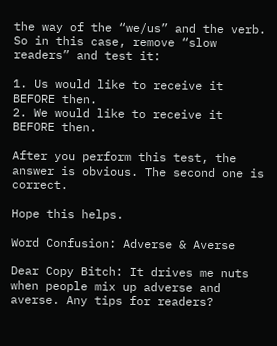the way of the “we/us” and the verb. So in this case, remove “slow readers” and test it:

1. Us would like to receive it BEFORE then.
2. We would like to receive it BEFORE then.

After you perform this test, the answer is obvious. The second one is correct.

Hope this helps.

Word Confusion: Adverse & Averse

Dear Copy Bitch: It drives me nuts when people mix up adverse and averse. Any tips for readers?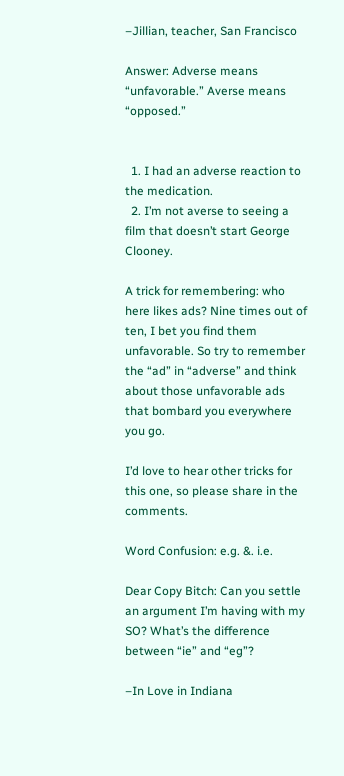–Jillian, teacher, San Francisco

Answer: Adverse means “unfavorable.” Averse means “opposed.”


  1. I had an adverse reaction to the medication.
  2. I’m not averse to seeing a film that doesn’t start George Clooney.

A trick for remembering: who here likes ads? Nine times out of ten, I bet you find them unfavorable. So try to remember the “ad” in “adverse” and think about those unfavorable ads that bombard you everywhere you go.

I’d love to hear other tricks for this one, so please share in the comments.

Word Confusion: e.g. &. i.e.

Dear Copy Bitch: Can you settle an argument I’m having with my SO? What’s the difference between “ie” and “eg”?

–In Love in Indiana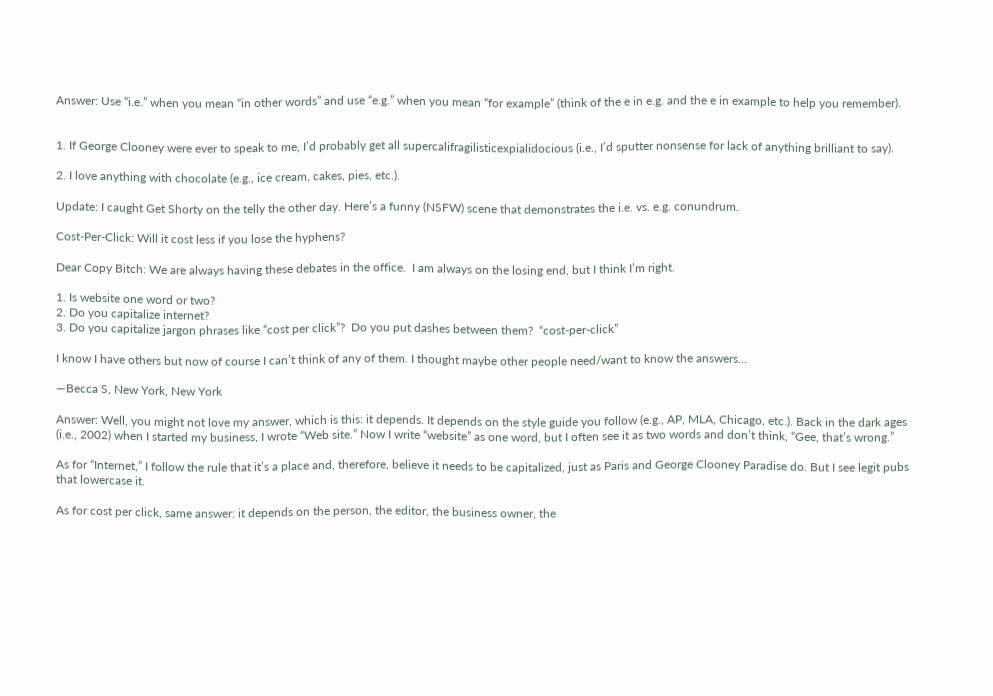Answer: Use “i.e.” when you mean “in other words” and use “e.g.” when you mean “for example” (think of the e in e.g. and the e in example to help you remember).


1. If George Clooney were ever to speak to me, I’d probably get all supercalifragilisticexpialidocious (i.e., I’d sputter nonsense for lack of anything brilliant to say).

2. I love anything with chocolate (e.g., ice cream, cakes, pies, etc.).

Update: I caught Get Shorty on the telly the other day. Here’s a funny (NSFW) scene that demonstrates the i.e. vs. e.g. conundrum.

Cost-Per-Click: Will it cost less if you lose the hyphens?

Dear Copy Bitch: We are always having these debates in the office.  I am always on the losing end, but I think I’m right.

1. Is website one word or two?
2. Do you capitalize internet?
3. Do you capitalize jargon phrases like “cost per click”?  Do you put dashes between them?  “cost-per-click”

I know I have others but now of course I can’t think of any of them. I thought maybe other people need/want to know the answers…

—Becca S, New York, New York

Answer: Well, you might not love my answer, which is this: it depends. It depends on the style guide you follow (e.g., AP, MLA, Chicago, etc.). Back in the dark ages (i.e., 2002) when I started my business, I wrote “Web site.” Now I write “website” as one word, but I often see it as two words and don’t think, “Gee, that’s wrong.”

As for “Internet,” I follow the rule that it’s a place and, therefore, believe it needs to be capitalized, just as Paris and George Clooney Paradise do. But I see legit pubs that lowercase it.

As for cost per click, same answer: it depends on the person, the editor, the business owner, the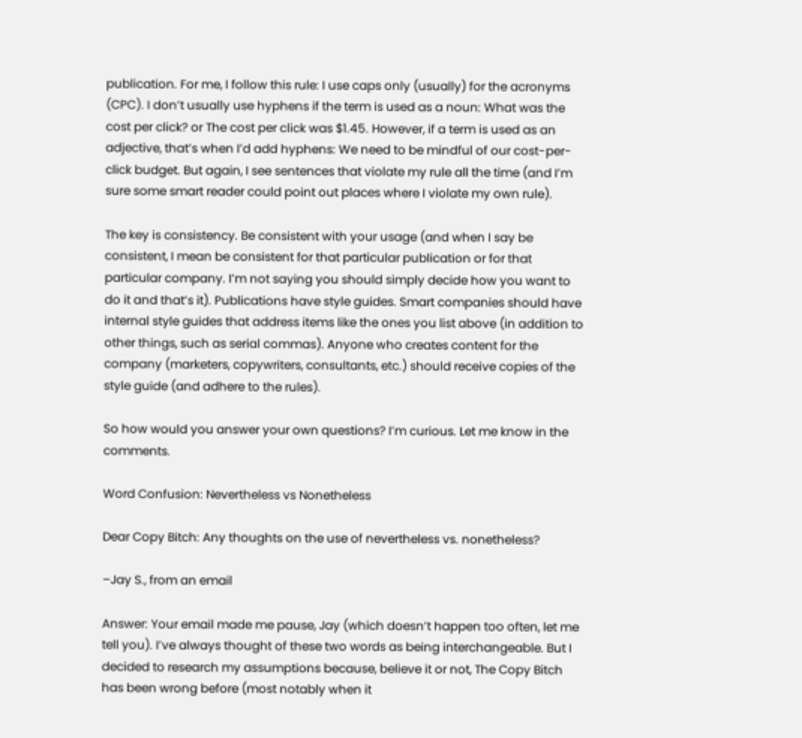publication. For me, I follow this rule: I use caps only (usually) for the acronyms (CPC). I don’t usually use hyphens if the term is used as a noun: What was the cost per click? or The cost per click was $1.45. However, if a term is used as an adjective, that’s when I’d add hyphens: We need to be mindful of our cost-per-click budget. But again, I see sentences that violate my rule all the time (and I’m sure some smart reader could point out places where I violate my own rule).

The key is consistency. Be consistent with your usage (and when I say be consistent, I mean be consistent for that particular publication or for that particular company. I’m not saying you should simply decide how you want to do it and that’s it). Publications have style guides. Smart companies should have internal style guides that address items like the ones you list above (in addition to other things, such as serial commas). Anyone who creates content for the company (marketers, copywriters, consultants, etc.) should receive copies of the style guide (and adhere to the rules).

So how would you answer your own questions? I’m curious. Let me know in the comments.

Word Confusion: Nevertheless vs Nonetheless

Dear Copy Bitch: Any thoughts on the use of nevertheless vs. nonetheless?

–Jay S., from an email

Answer: Your email made me pause, Jay (which doesn’t happen too often, let me tell you). I’ve always thought of these two words as being interchangeable. But I decided to research my assumptions because, believe it or not, The Copy Bitch has been wrong before (most notably when it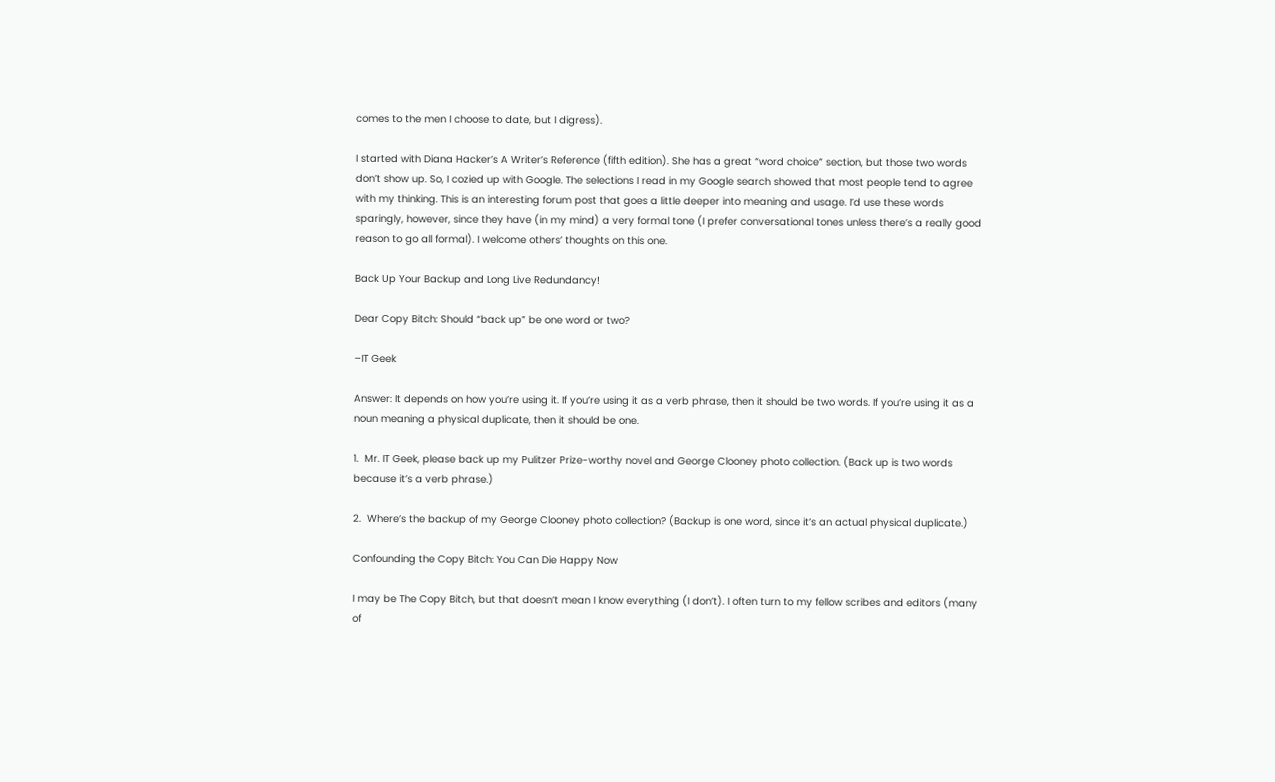comes to the men I choose to date, but I digress).

I started with Diana Hacker’s A Writer’s Reference (fifth edition). She has a great “word choice” section, but those two words don’t show up. So, I cozied up with Google. The selections I read in my Google search showed that most people tend to agree with my thinking. This is an interesting forum post that goes a little deeper into meaning and usage. I’d use these words sparingly, however, since they have (in my mind) a very formal tone (I prefer conversational tones unless there’s a really good reason to go all formal). I welcome others’ thoughts on this one.

Back Up Your Backup and Long Live Redundancy!

Dear Copy Bitch: Should “back up” be one word or two?

–IT Geek

Answer: It depends on how you’re using it. If you’re using it as a verb phrase, then it should be two words. If you’re using it as a noun meaning a physical duplicate, then it should be one.

1.  Mr. IT Geek, please back up my Pulitzer Prize-worthy novel and George Clooney photo collection. (Back up is two words because it’s a verb phrase.)

2.  Where’s the backup of my George Clooney photo collection? (Backup is one word, since it’s an actual physical duplicate.)

Confounding the Copy Bitch: You Can Die Happy Now

I may be The Copy Bitch, but that doesn’t mean I know everything (I don’t). I often turn to my fellow scribes and editors (many of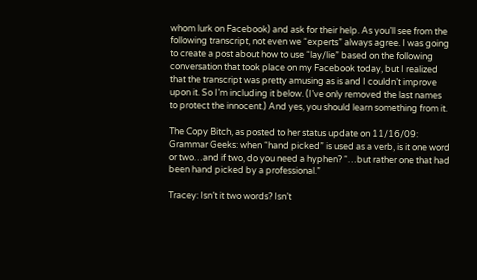whom lurk on Facebook) and ask for their help. As you’ll see from the following transcript, not even we “experts” always agree. I was going to create a post about how to use “lay/lie” based on the following conversation that took place on my Facebook today, but I realized that the transcript was pretty amusing as is and I couldn’t improve upon it. So I’m including it below. (I’ve only removed the last names to protect the innocent.) And yes, you should learn something from it.

The Copy Bitch, as posted to her status update on 11/16/09: Grammar Geeks: when “hand picked” is used as a verb, is it one word or two…and if two, do you need a hyphen? “…but rather one that had been hand picked by a professional.”

Tracey: Isn’t it two words? Isn’t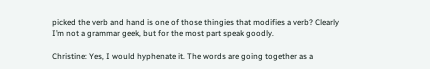picked the verb and hand is one of those thingies that modifies a verb? Clearly I’m not a grammar geek, but for the most part speak goodly.

Christine: Yes, I would hyphenate it. The words are going together as a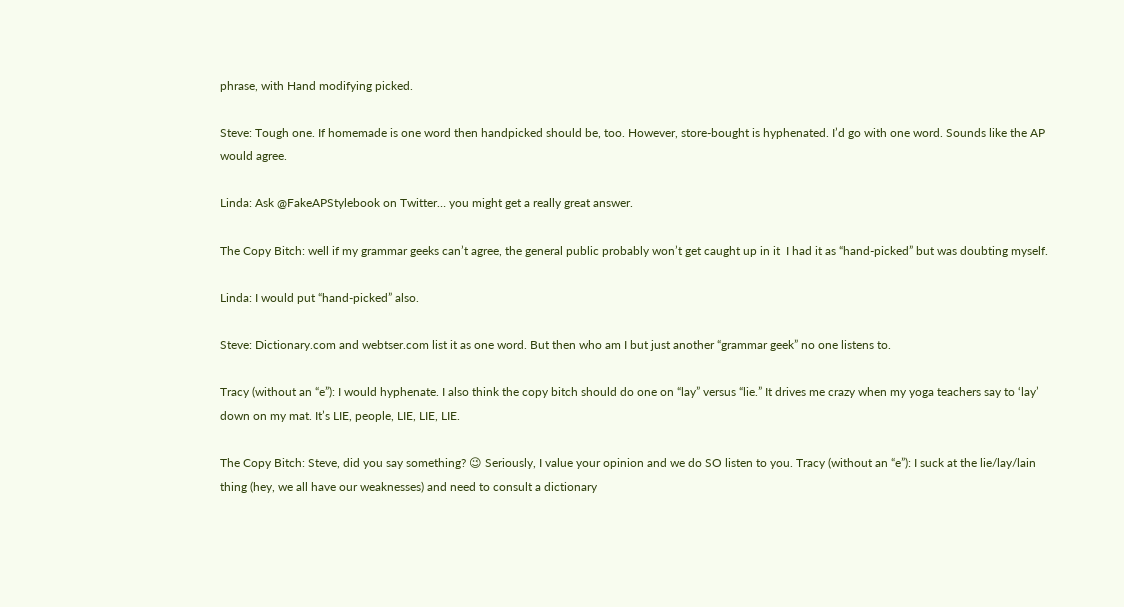phrase, with Hand modifying picked.

Steve: Tough one. If homemade is one word then handpicked should be, too. However, store-bought is hyphenated. I’d go with one word. Sounds like the AP would agree.

Linda: Ask @FakeAPStylebook on Twitter… you might get a really great answer.

The Copy Bitch: well if my grammar geeks can’t agree, the general public probably won’t get caught up in it  I had it as “hand-picked” but was doubting myself.

Linda: I would put “hand-picked” also.

Steve: Dictionary.com and webtser.com list it as one word. But then who am I but just another “grammar geek” no one listens to.

Tracy (without an “e”): I would hyphenate. I also think the copy bitch should do one on “lay” versus “lie.” It drives me crazy when my yoga teachers say to ‘lay’ down on my mat. It’s LIE, people, LIE, LIE, LIE.

The Copy Bitch: Steve, did you say something? 😉 Seriously, I value your opinion and we do SO listen to you. Tracy (without an “e”): I suck at the lie/lay/lain thing (hey, we all have our weaknesses) and need to consult a dictionary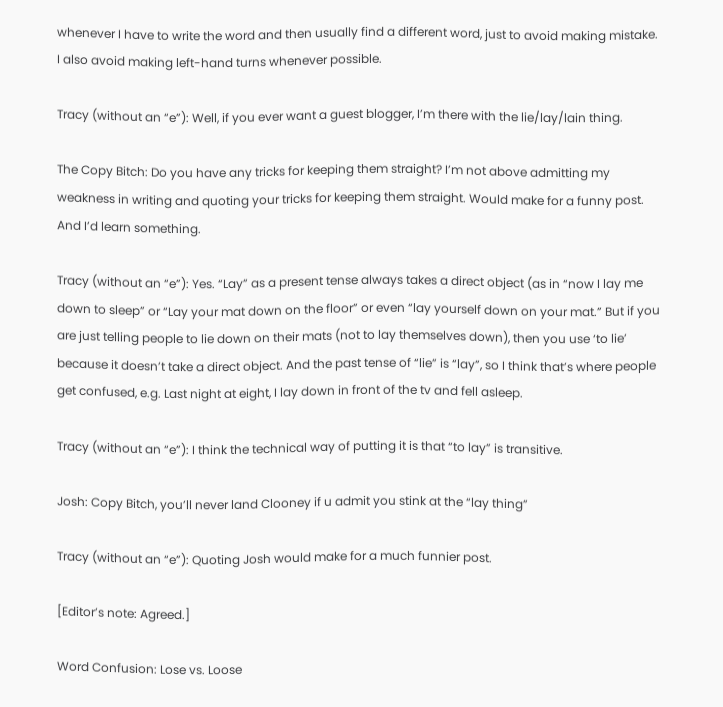whenever I have to write the word and then usually find a different word, just to avoid making mistake. I also avoid making left-hand turns whenever possible.

Tracy (without an “e”): Well, if you ever want a guest blogger, I’m there with the lie/lay/lain thing.

The Copy Bitch: Do you have any tricks for keeping them straight? I’m not above admitting my weakness in writing and quoting your tricks for keeping them straight. Would make for a funny post. And I’d learn something.

Tracy (without an “e”): Yes. “Lay” as a present tense always takes a direct object (as in “now I lay me down to sleep” or “Lay your mat down on the floor” or even “lay yourself down on your mat.” But if you are just telling people to lie down on their mats (not to lay themselves down), then you use ‘to lie’ because it doesn’t take a direct object. And the past tense of “lie” is “lay”, so I think that’s where people get confused, e.g. Last night at eight, I lay down in front of the tv and fell asleep.

Tracy (without an “e”): I think the technical way of putting it is that “to lay” is transitive.

Josh: Copy Bitch, you’ll never land Clooney if u admit you stink at the “lay thing”

Tracy (without an “e”): Quoting Josh would make for a much funnier post.

[Editor’s note: Agreed.]

Word Confusion: Lose vs. Loose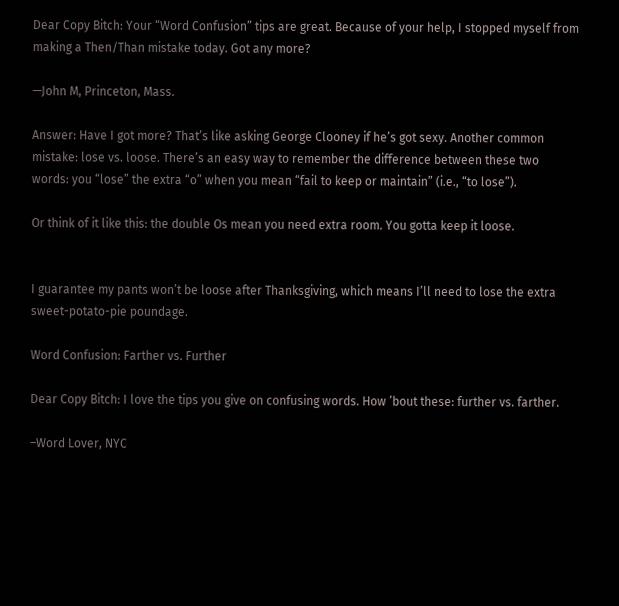Dear Copy Bitch: Your “Word Confusion” tips are great. Because of your help, I stopped myself from making a Then/Than mistake today. Got any more?

—John M, Princeton, Mass.

Answer: Have I got more? That’s like asking George Clooney if he’s got sexy. Another common mistake: lose vs. loose. There’s an easy way to remember the difference between these two words: you “lose” the extra “o” when you mean “fail to keep or maintain” (i.e., “to lose”).

Or think of it like this: the double Os mean you need extra room. You gotta keep it loose.


I guarantee my pants won’t be loose after Thanksgiving, which means I’ll need to lose the extra sweet-potato-pie poundage.

Word Confusion: Farther vs. Further

Dear Copy Bitch: I love the tips you give on confusing words. How ’bout these: further vs. farther.

–Word Lover, NYC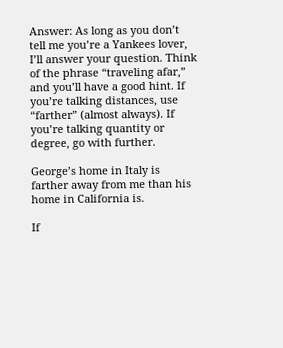Answer: As long as you don’t tell me you’re a Yankees lover, I’ll answer your question. Think of the phrase “traveling afar,” and you’ll have a good hint. If you’re talking distances, use “farther” (almost always). If you’re talking quantity or degree, go with further.

George’s home in Italy is farther away from me than his home in California is.

If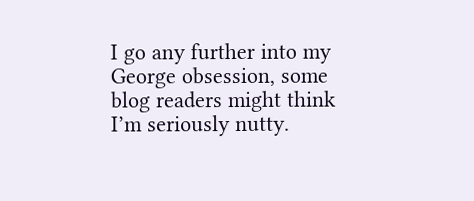I go any further into my George obsession, some blog readers might think I’m seriously nutty.